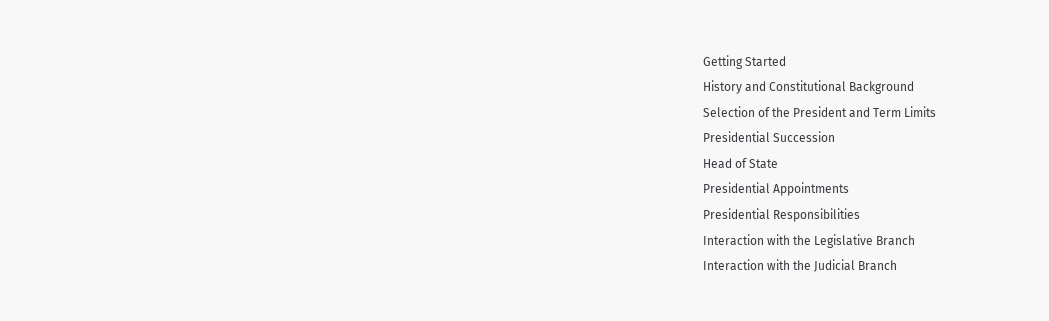Getting Started
History and Constitutional Background
Selection of the President and Term Limits
Presidential Succession
Head of State
Presidential Appointments
Presidential Responsibilities
Interaction with the Legislative Branch
Interaction with the Judicial Branch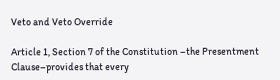Veto and Veto Override

Article 1, Section 7 of the Constitution –the Presentment Clause–provides that every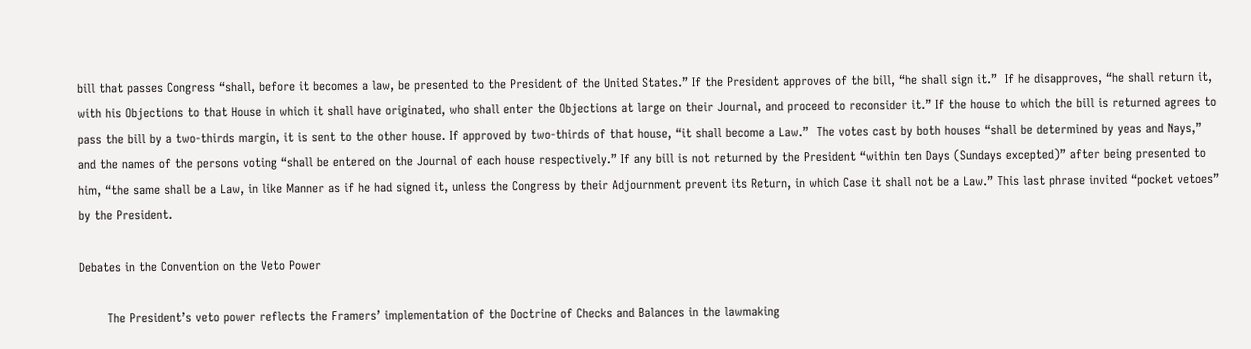bill that passes Congress “shall, before it becomes a law, be presented to the President of the United States.” If the President approves of the bill, “he shall sign it.”  If he disapproves, “he shall return it, with his Objections to that House in which it shall have originated, who shall enter the Objections at large on their Journal, and proceed to reconsider it.” If the house to which the bill is returned agrees to pass the bill by a two-thirds margin, it is sent to the other house. If approved by two-thirds of that house, “it shall become a Law.”  The votes cast by both houses “shall be determined by yeas and Nays,” and the names of the persons voting “shall be entered on the Journal of each house respectively.” If any bill is not returned by the President “within ten Days (Sundays excepted)” after being presented to him, “the same shall be a Law, in like Manner as if he had signed it, unless the Congress by their Adjournment prevent its Return, in which Case it shall not be a Law.” This last phrase invited “pocket vetoes” by the President.

Debates in the Convention on the Veto Power

       The President’s veto power reflects the Framers’ implementation of the Doctrine of Checks and Balances in the lawmaking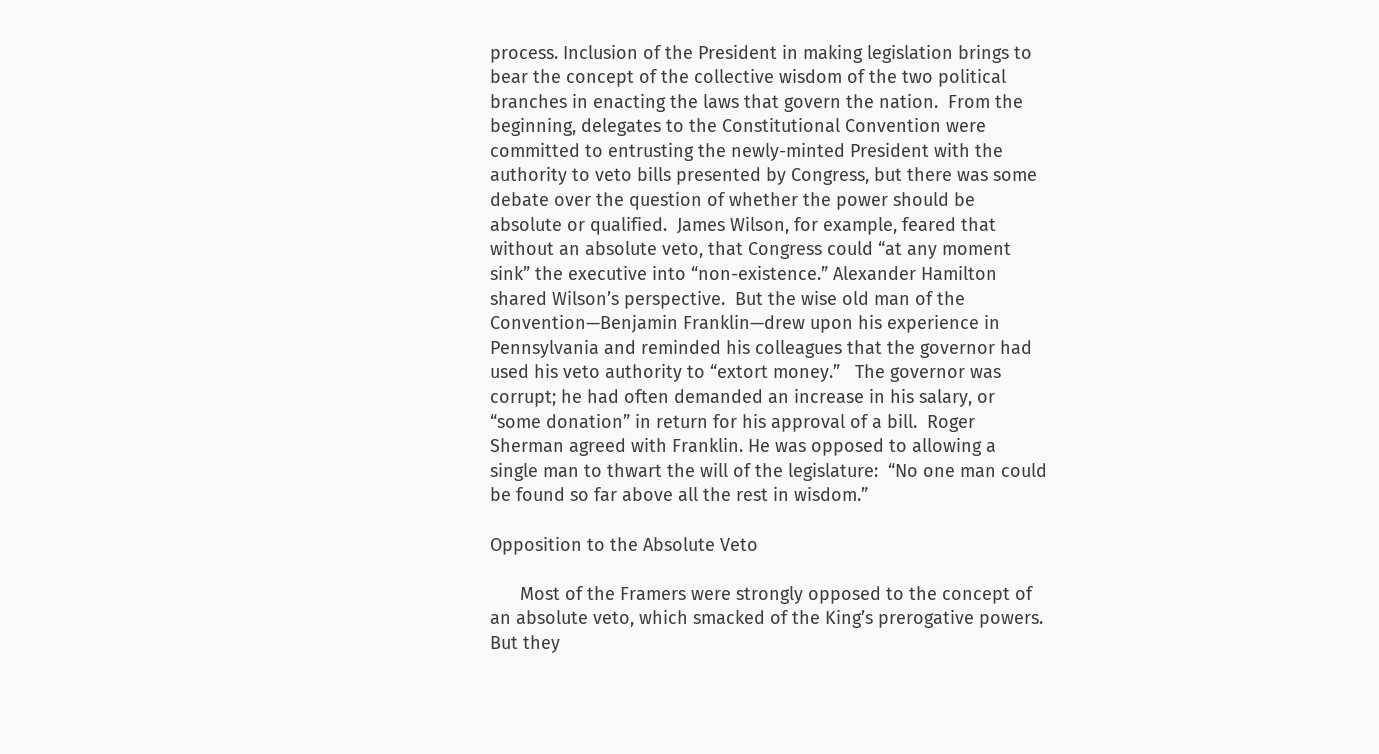process. Inclusion of the President in making legislation brings to bear the concept of the collective wisdom of the two political branches in enacting the laws that govern the nation.  From the beginning, delegates to the Constitutional Convention were committed to entrusting the newly-minted President with the authority to veto bills presented by Congress, but there was some debate over the question of whether the power should be absolute or qualified.  James Wilson, for example, feared that without an absolute veto, that Congress could “at any moment sink” the executive into “non-existence.” Alexander Hamilton shared Wilson’s perspective.  But the wise old man of the Convention—Benjamin Franklin—drew upon his experience in Pennsylvania and reminded his colleagues that the governor had used his veto authority to “extort money.”   The governor was corrupt; he had often demanded an increase in his salary, or “some donation” in return for his approval of a bill.  Roger Sherman agreed with Franklin. He was opposed to allowing a single man to thwart the will of the legislature:  “No one man could be found so far above all the rest in wisdom.”

Opposition to the Absolute Veto

      Most of the Framers were strongly opposed to the concept of an absolute veto, which smacked of the King’s prerogative powers.  But they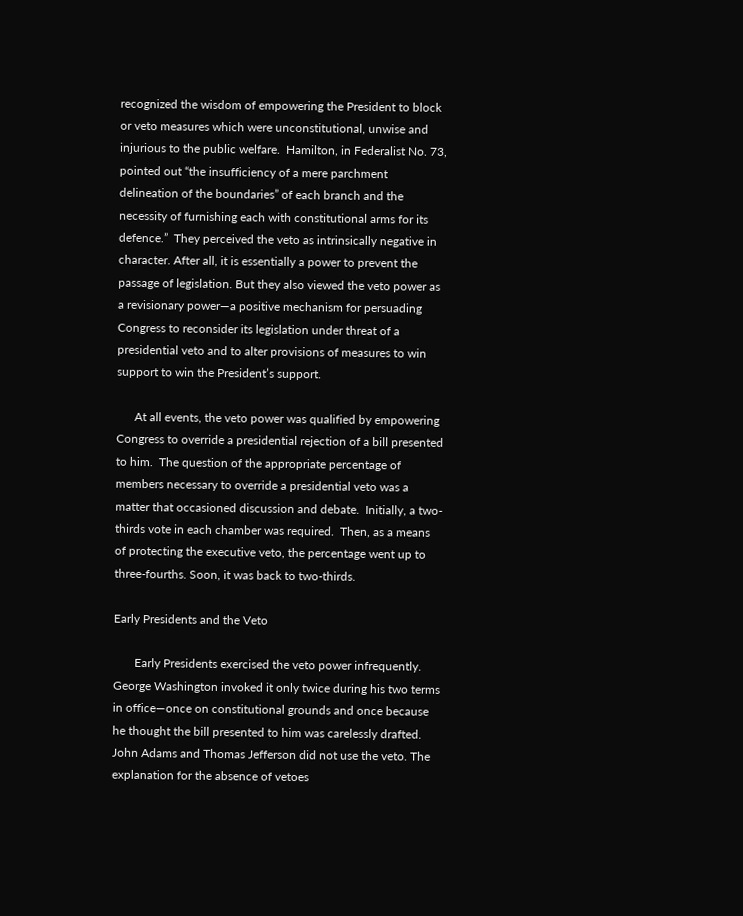recognized the wisdom of empowering the President to block or veto measures which were unconstitutional, unwise and injurious to the public welfare.  Hamilton, in Federalist No. 73, pointed out “the insufficiency of a mere parchment delineation of the boundaries” of each branch and the necessity of furnishing each with constitutional arms for its defence.”  They perceived the veto as intrinsically negative in character. After all, it is essentially a power to prevent the passage of legislation. But they also viewed the veto power as a revisionary power—a positive mechanism for persuading Congress to reconsider its legislation under threat of a presidential veto and to alter provisions of measures to win support to win the President’s support.

      At all events, the veto power was qualified by empowering Congress to override a presidential rejection of a bill presented to him.  The question of the appropriate percentage of members necessary to override a presidential veto was a matter that occasioned discussion and debate.  Initially, a two-thirds vote in each chamber was required.  Then, as a means of protecting the executive veto, the percentage went up to three-fourths. Soon, it was back to two-thirds.

Early Presidents and the Veto

       Early Presidents exercised the veto power infrequently.  George Washington invoked it only twice during his two terms in office—once on constitutional grounds and once because he thought the bill presented to him was carelessly drafted.  John Adams and Thomas Jefferson did not use the veto. The explanation for the absence of vetoes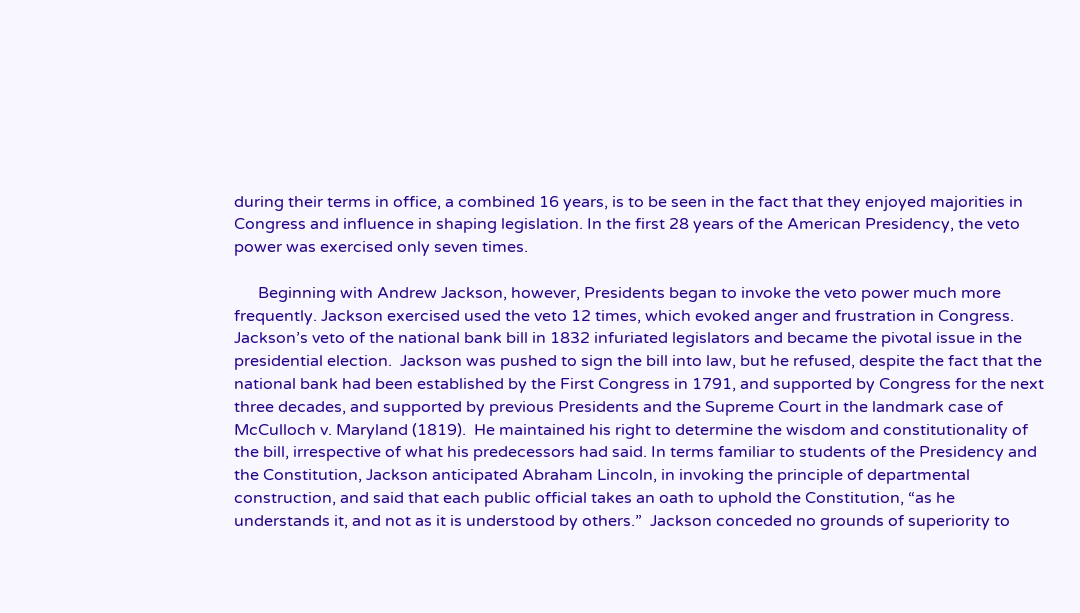during their terms in office, a combined 16 years, is to be seen in the fact that they enjoyed majorities in Congress and influence in shaping legislation. In the first 28 years of the American Presidency, the veto power was exercised only seven times.

      Beginning with Andrew Jackson, however, Presidents began to invoke the veto power much more frequently. Jackson exercised used the veto 12 times, which evoked anger and frustration in Congress. Jackson’s veto of the national bank bill in 1832 infuriated legislators and became the pivotal issue in the presidential election.  Jackson was pushed to sign the bill into law, but he refused, despite the fact that the national bank had been established by the First Congress in 1791, and supported by Congress for the next three decades, and supported by previous Presidents and the Supreme Court in the landmark case of McCulloch v. Maryland (1819).  He maintained his right to determine the wisdom and constitutionality of the bill, irrespective of what his predecessors had said. In terms familiar to students of the Presidency and the Constitution, Jackson anticipated Abraham Lincoln, in invoking the principle of departmental construction, and said that each public official takes an oath to uphold the Constitution, “as he understands it, and not as it is understood by others.”  Jackson conceded no grounds of superiority to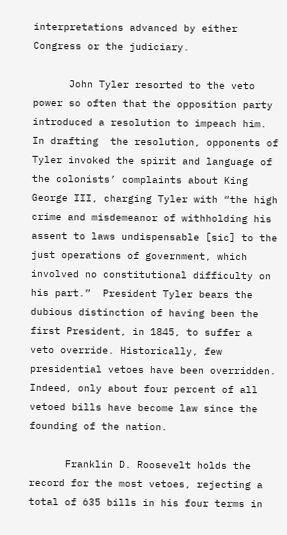interpretations advanced by either Congress or the judiciary.

      John Tyler resorted to the veto power so often that the opposition party introduced a resolution to impeach him. In drafting  the resolution, opponents of Tyler invoked the spirit and language of the colonists’ complaints about King George III, charging Tyler with “the high crime and misdemeanor of withholding his assent to laws undispensable [sic] to the just operations of government, which involved no constitutional difficulty on his part.”  President Tyler bears the dubious distinction of having been the first President, in 1845, to suffer a veto override. Historically, few presidential vetoes have been overridden.  Indeed, only about four percent of all vetoed bills have become law since the founding of the nation.

      Franklin D. Roosevelt holds the record for the most vetoes, rejecting a total of 635 bills in his four terms in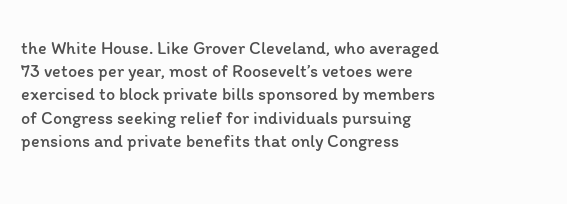the White House. Like Grover Cleveland, who averaged 73 vetoes per year, most of Roosevelt’s vetoes were exercised to block private bills sponsored by members of Congress seeking relief for individuals pursuing pensions and private benefits that only Congress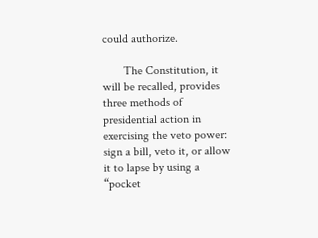could authorize.

       The Constitution, it will be recalled, provides three methods of presidential action in exercising the veto power:  sign a bill, veto it, or allow it to lapse by using a “pocket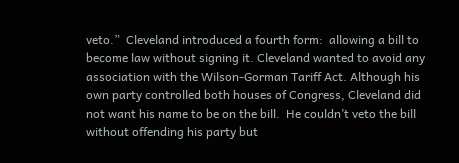veto.”  Cleveland introduced a fourth form:  allowing a bill to become law without signing it. Cleveland wanted to avoid any association with the Wilson-Gorman Tariff Act. Although his own party controlled both houses of Congress, Cleveland did not want his name to be on the bill.  He couldn’t veto the bill without offending his party but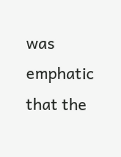was emphatic that the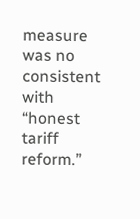measure was no consistent with “honest tariff reform.”